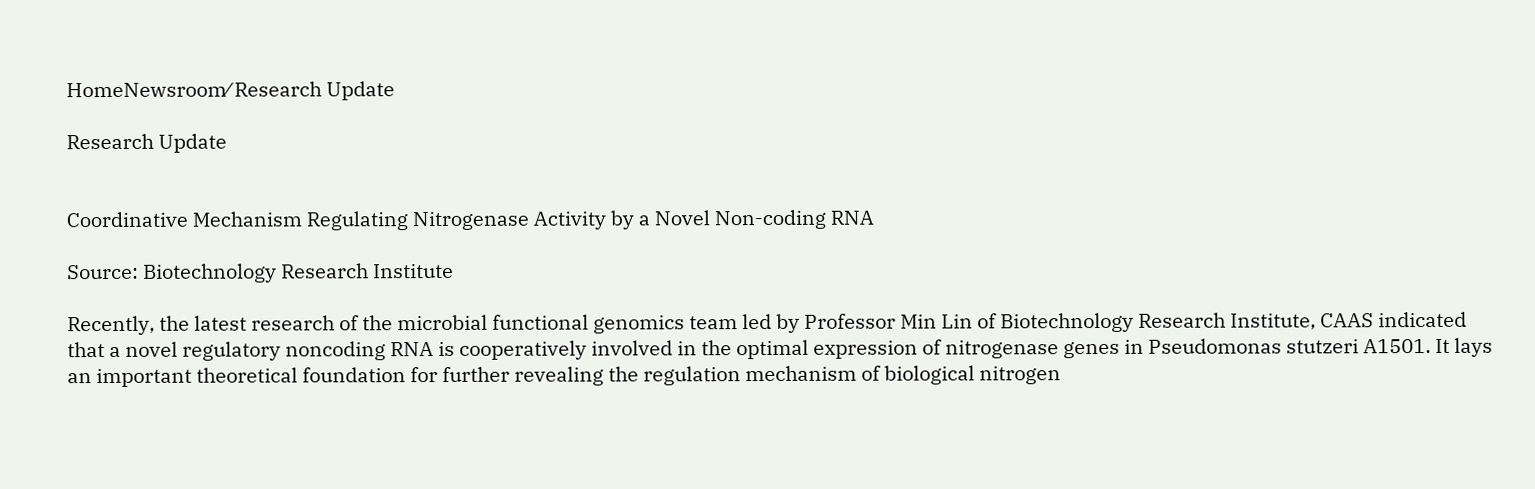HomeNewsroom⁄ Research Update

Research Update


Coordinative Mechanism Regulating Nitrogenase Activity by a Novel Non-coding RNA

Source: Biotechnology Research Institute

Recently, the latest research of the microbial functional genomics team led by Professor Min Lin of Biotechnology Research Institute, CAAS indicated that a novel regulatory noncoding RNA is cooperatively involved in the optimal expression of nitrogenase genes in Pseudomonas stutzeri A1501. It lays an important theoretical foundation for further revealing the regulation mechanism of biological nitrogen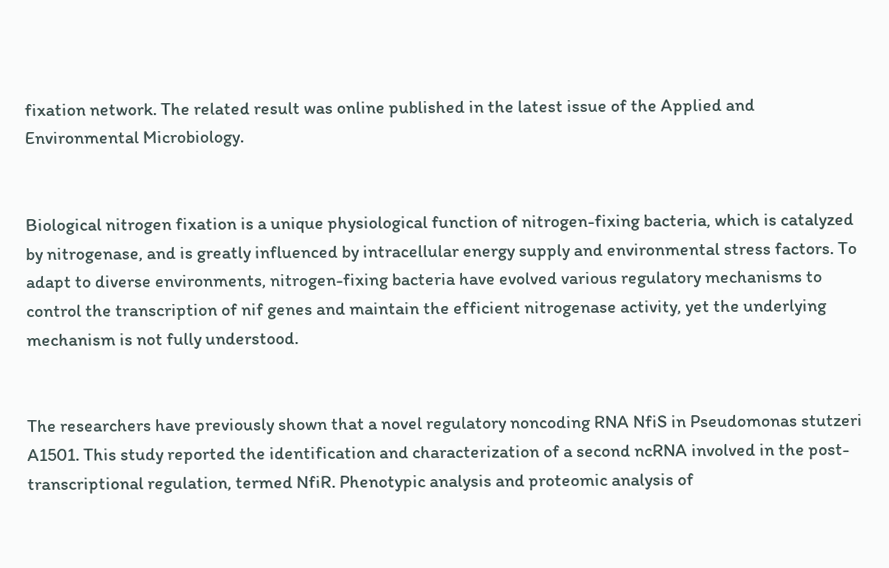fixation network. The related result was online published in the latest issue of the Applied and Environmental Microbiology.


Biological nitrogen fixation is a unique physiological function of nitrogen-fixing bacteria, which is catalyzed by nitrogenase, and is greatly influenced by intracellular energy supply and environmental stress factors. To adapt to diverse environments, nitrogen-fixing bacteria have evolved various regulatory mechanisms to control the transcription of nif genes and maintain the efficient nitrogenase activity, yet the underlying mechanism is not fully understood.


The researchers have previously shown that a novel regulatory noncoding RNA NfiS in Pseudomonas stutzeri A1501. This study reported the identification and characterization of a second ncRNA involved in the post-transcriptional regulation, termed NfiR. Phenotypic analysis and proteomic analysis of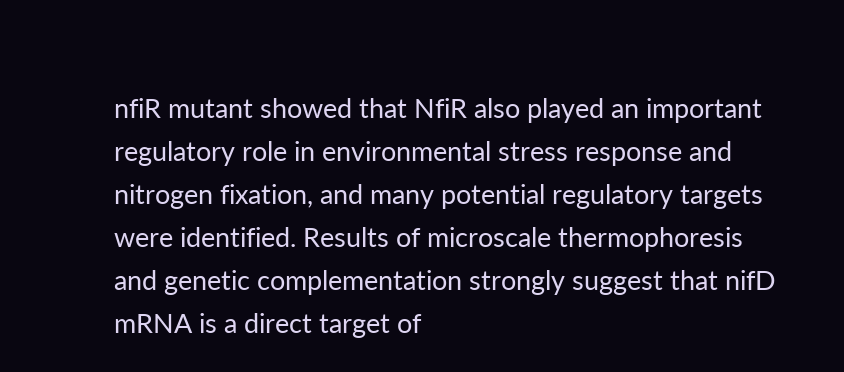nfiR mutant showed that NfiR also played an important regulatory role in environmental stress response and nitrogen fixation, and many potential regulatory targets were identified. Results of microscale thermophoresis and genetic complementation strongly suggest that nifD mRNA is a direct target of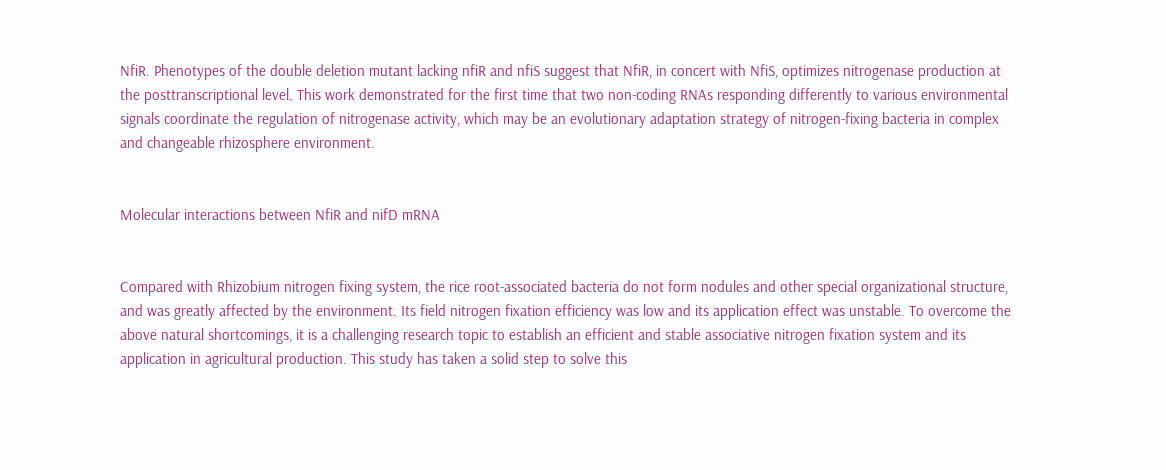NfiR. Phenotypes of the double deletion mutant lacking nfiR and nfiS suggest that NfiR, in concert with NfiS, optimizes nitrogenase production at the posttranscriptional level. This work demonstrated for the first time that two non-coding RNAs responding differently to various environmental signals coordinate the regulation of nitrogenase activity, which may be an evolutionary adaptation strategy of nitrogen-fixing bacteria in complex and changeable rhizosphere environment.


Molecular interactions between NfiR and nifD mRNA


Compared with Rhizobium nitrogen fixing system, the rice root-associated bacteria do not form nodules and other special organizational structure, and was greatly affected by the environment. Its field nitrogen fixation efficiency was low and its application effect was unstable. To overcome the above natural shortcomings, it is a challenging research topic to establish an efficient and stable associative nitrogen fixation system and its application in agricultural production. This study has taken a solid step to solve this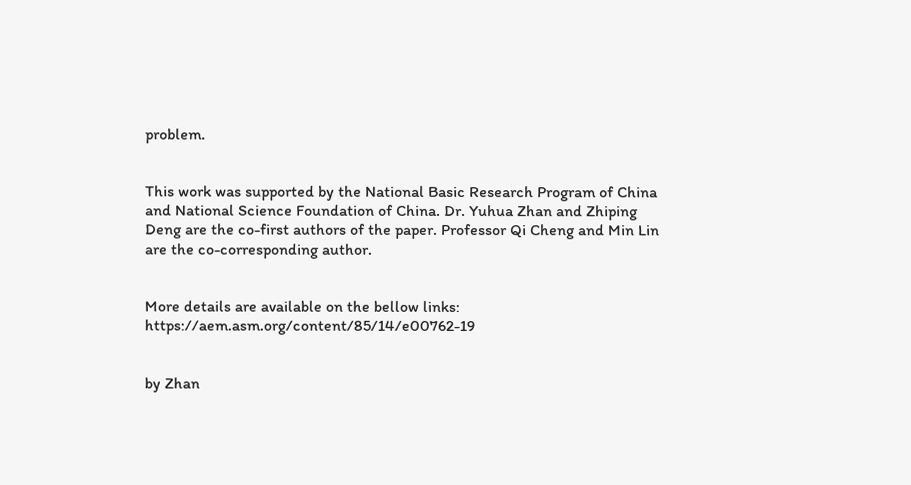problem.


This work was supported by the National Basic Research Program of China and National Science Foundation of China. Dr. Yuhua Zhan and Zhiping Deng are the co-first authors of the paper. Professor Qi Cheng and Min Lin are the co-corresponding author.


More details are available on the bellow links: https://aem.asm.org/content/85/14/e00762-19


by Zhan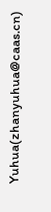Yuhua(zhanyuhua@caas.cn)